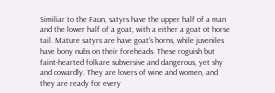Similiar to the Faun, satyrs have the upper half of a man and the lower half of a goat, with a either a goat ot horse tail. Mature satyrs are have goat's horns, while juveniles have bony nubs on their foreheads. These roguish but faint-hearted folkare subversive and dangerous, yet shy and cowardly. They are lovers of wine and women, and they are ready for every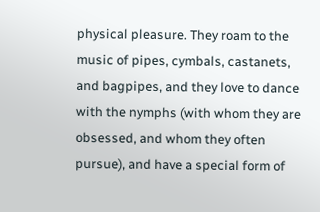physical pleasure. They roam to the music of pipes, cymbals, castanets, and bagpipes, and they love to dance with the nymphs (with whom they are obsessed, and whom they often pursue), and have a special form of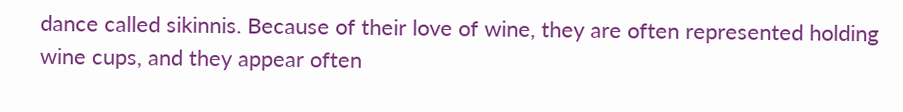dance called sikinnis. Because of their love of wine, they are often represented holding wine cups, and they appear often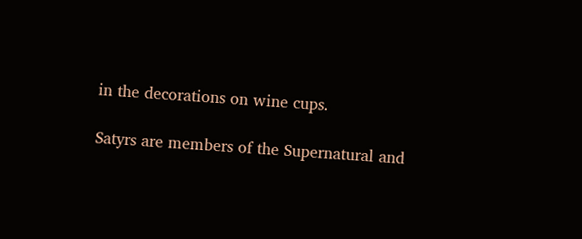in the decorations on wine cups.

Satyrs are members of the Supernatural and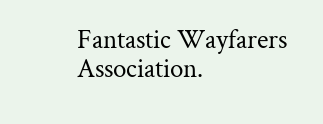Fantastic Wayfarers Association.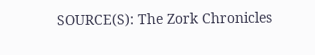SOURCE(S): The Zork Chronicles